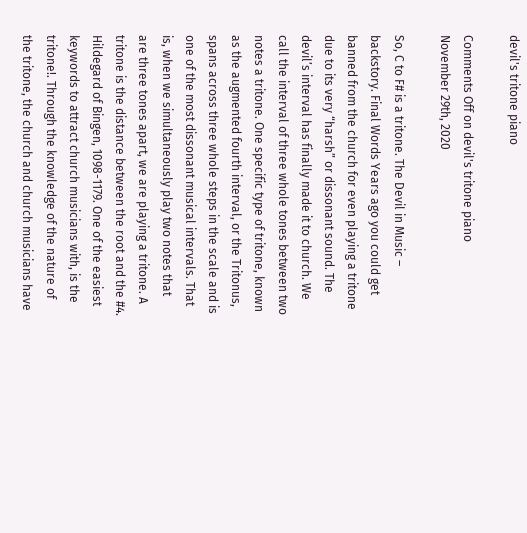devil's tritone piano

Comments Off on devil's tritone piano
November 29th, 2020

So, C to F# is a tritone. The Devil in Music – backstory. Final Words Years ago you could get banned from the church for even playing a tritone due to its very “harsh” or dissonant sound. The devil’s interval has finally made it to church. We call the interval of three whole tones between two notes a tritone. One specific type of tritone, known as the augmented fourth interval, or the Tritonus, spans across three whole steps in the scale and is one of the most dissonant musical intervals. That is, when we simultaneously play two notes that are three tones apart, we are playing a tritone. A tritone is the distance between the root and the #4. Hildegard of Bingen, 1098-1179. One of the easiest keywords to attract church musicians with, is the tritone!. Through the knowledge of the nature of the tritone, the church and church musicians have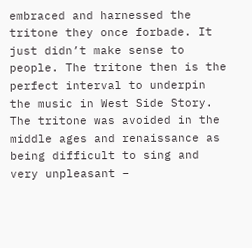embraced and harnessed the tritone they once forbade. It just didn’t make sense to people. The tritone then is the perfect interval to underpin the music in West Side Story. The tritone was avoided in the middle ages and renaissance as being difficult to sing and very unpleasant –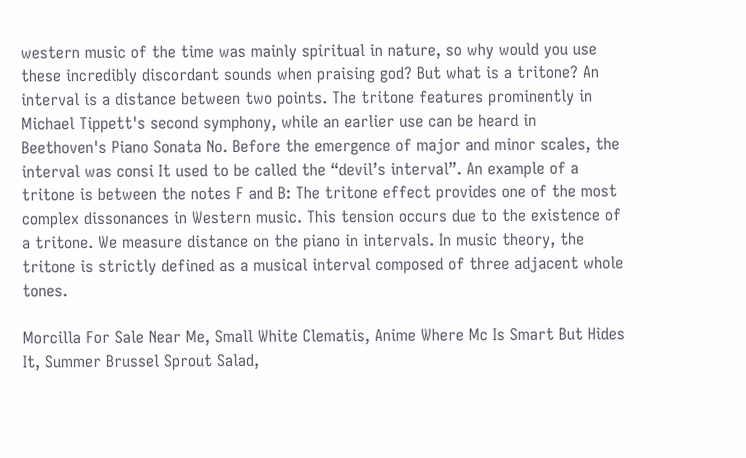western music of the time was mainly spiritual in nature, so why would you use these incredibly discordant sounds when praising god? But what is a tritone? An interval is a distance between two points. The tritone features prominently in Michael Tippett's second symphony, while an earlier use can be heard in Beethoven's Piano Sonata No. Before the emergence of major and minor scales, the interval was consi It used to be called the “devil’s interval”. An example of a tritone is between the notes F and B: The tritone effect provides one of the most complex dissonances in Western music. This tension occurs due to the existence of a tritone. We measure distance on the piano in intervals. In music theory, the tritone is strictly defined as a musical interval composed of three adjacent whole tones.

Morcilla For Sale Near Me, Small White Clematis, Anime Where Mc Is Smart But Hides It, Summer Brussel Sprout Salad,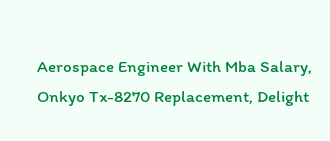Aerospace Engineer With Mba Salary, Onkyo Tx-8270 Replacement, Delight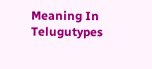Meaning In Telugutypes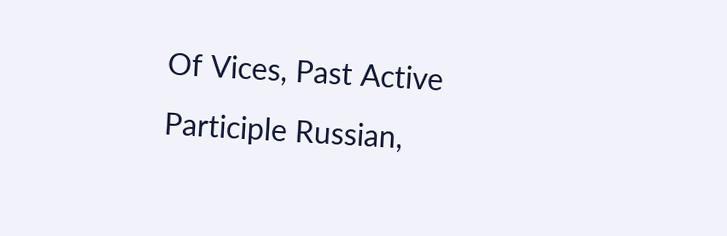Of Vices, Past Active Participle Russian,